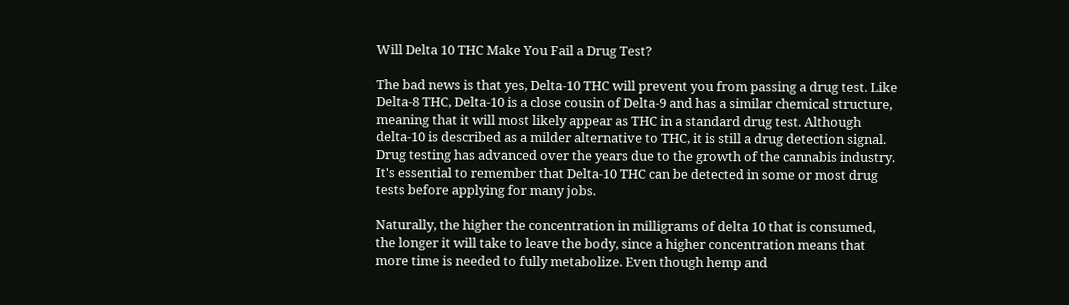Will Delta 10 THC Make You Fail a Drug Test?

The bad news is that yes, Delta-10 THC will prevent you from passing a drug test. Like Delta-8 THC, Delta-10 is a close cousin of Delta-9 and has a similar chemical structure, meaning that it will most likely appear as THC in a standard drug test. Although delta-10 is described as a milder alternative to THC, it is still a drug detection signal. Drug testing has advanced over the years due to the growth of the cannabis industry. It's essential to remember that Delta-10 THC can be detected in some or most drug tests before applying for many jobs.

Naturally, the higher the concentration in milligrams of delta 10 that is consumed, the longer it will take to leave the body, since a higher concentration means that more time is needed to fully metabolize. Even though hemp and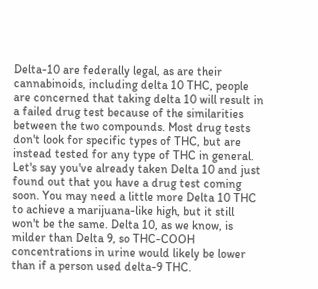Delta-10 are federally legal, as are their cannabinoids, including delta 10 THC, people are concerned that taking delta 10 will result in a failed drug test because of the similarities between the two compounds. Most drug tests don't look for specific types of THC, but are instead tested for any type of THC in general. Let's say you've already taken Delta 10 and just found out that you have a drug test coming soon. You may need a little more Delta 10 THC to achieve a marijuana-like high, but it still won't be the same. Delta 10, as we know, is milder than Delta 9, so THC-COOH concentrations in urine would likely be lower than if a person used delta-9 THC.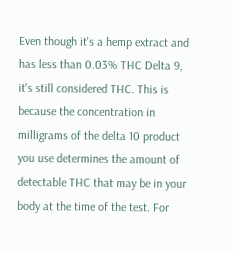Even though it's a hemp extract and has less than 0.03% THC Delta 9, it's still considered THC. This is because the concentration in milligrams of the delta 10 product you use determines the amount of detectable THC that may be in your body at the time of the test. For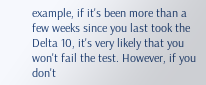example, if it's been more than a few weeks since you last took the Delta 10, it's very likely that you won't fail the test. However, if you don't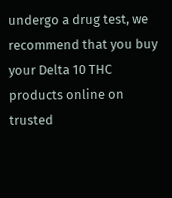undergo a drug test, we recommend that you buy your Delta 10 THC products online on trusted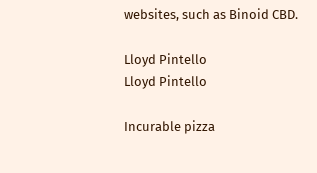websites, such as Binoid CBD.

Lloyd Pintello
Lloyd Pintello

Incurable pizza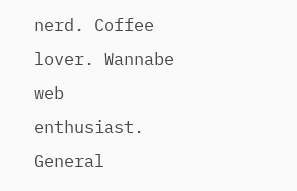nerd. Coffee lover. Wannabe web enthusiast. General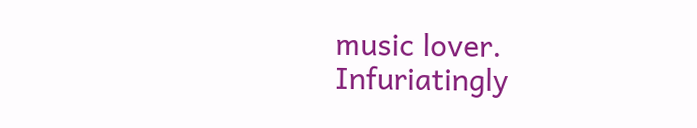music lover. Infuriatingly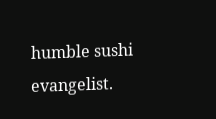humble sushi evangelist.